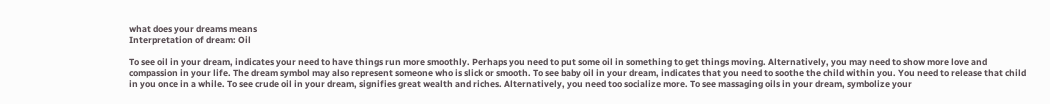what does your dreams means
Interpretation of dream: Oil

To see oil in your dream, indicates your need to have things run more smoothly. Perhaps you need to put some oil in something to get things moving. Alternatively, you may need to show more love and compassion in your life. The dream symbol may also represent someone who is slick or smooth. To see baby oil in your dream, indicates that you need to soothe the child within you. You need to release that child in you once in a while. To see crude oil in your dream, signifies great wealth and riches. Alternatively, you need too socialize more. To see massaging oils in your dream, symbolize your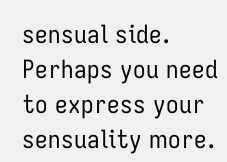sensual side. Perhaps you need to express your sensuality more.